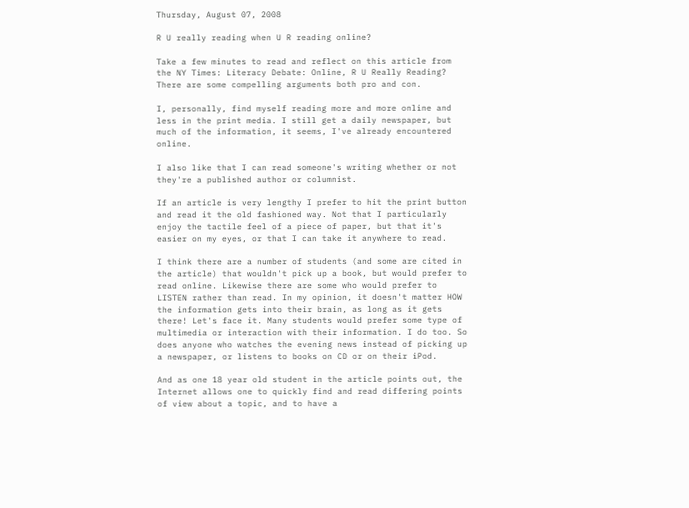Thursday, August 07, 2008

R U really reading when U R reading online?

Take a few minutes to read and reflect on this article from the NY Times: Literacy Debate: Online, R U Really Reading? There are some compelling arguments both pro and con.

I, personally, find myself reading more and more online and less in the print media. I still get a daily newspaper, but much of the information, it seems, I've already encountered online.

I also like that I can read someone's writing whether or not they're a published author or columnist.

If an article is very lengthy I prefer to hit the print button and read it the old fashioned way. Not that I particularly enjoy the tactile feel of a piece of paper, but that it's easier on my eyes, or that I can take it anywhere to read.

I think there are a number of students (and some are cited in the article) that wouldn't pick up a book, but would prefer to read online. Likewise there are some who would prefer to LISTEN rather than read. In my opinion, it doesn't matter HOW the information gets into their brain, as long as it gets there! Let's face it. Many students would prefer some type of multimedia or interaction with their information. I do too. So does anyone who watches the evening news instead of picking up a newspaper, or listens to books on CD or on their iPod.

And as one 18 year old student in the article points out, the Internet allows one to quickly find and read differing points of view about a topic, and to have a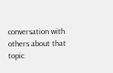conversation with others about that topic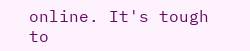online. It's tough to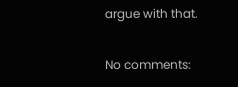argue with that.

No comments: